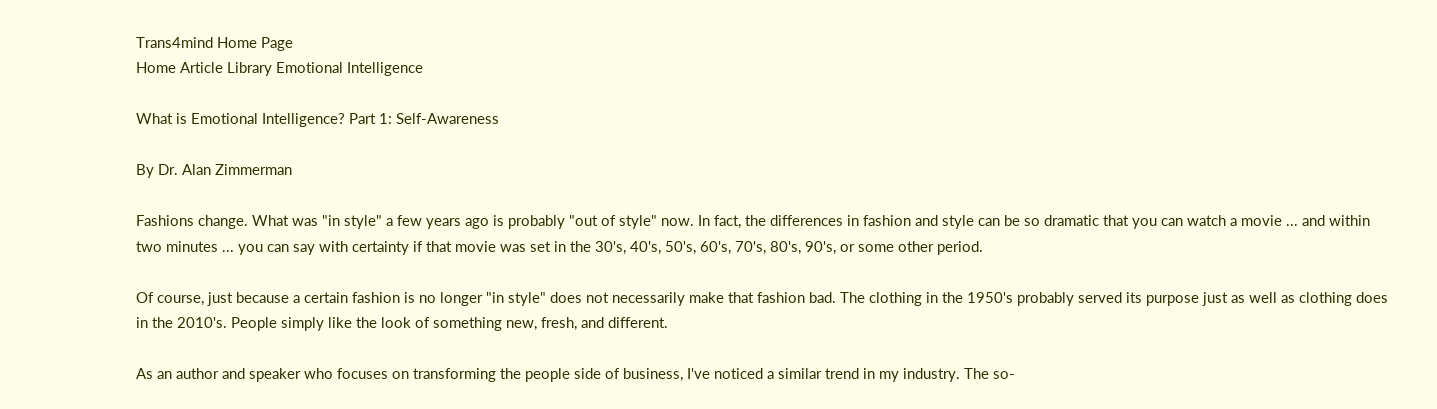Trans4mind Home Page
Home Article Library Emotional Intelligence

What is Emotional Intelligence? Part 1: Self-Awareness

By Dr. Alan Zimmerman

Fashions change. What was "in style" a few years ago is probably "out of style" now. In fact, the differences in fashion and style can be so dramatic that you can watch a movie ... and within two minutes ... you can say with certainty if that movie was set in the 30's, 40's, 50's, 60's, 70's, 80's, 90's, or some other period.

Of course, just because a certain fashion is no longer "in style" does not necessarily make that fashion bad. The clothing in the 1950's probably served its purpose just as well as clothing does in the 2010's. People simply like the look of something new, fresh, and different.

As an author and speaker who focuses on transforming the people side of business, I've noticed a similar trend in my industry. The so-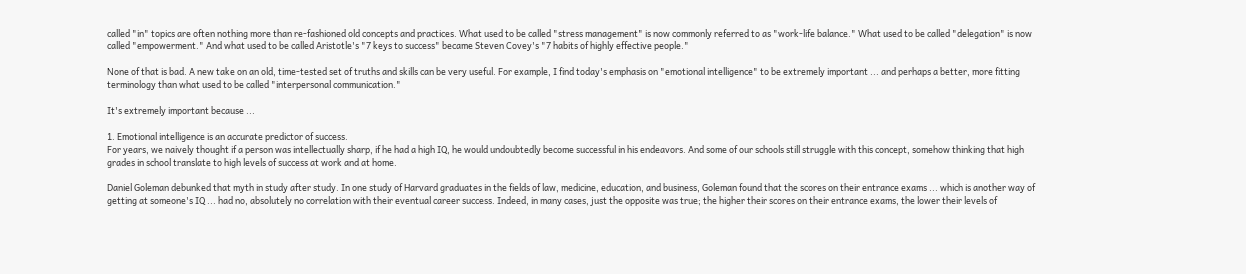called "in" topics are often nothing more than re-fashioned old concepts and practices. What used to be called "stress management" is now commonly referred to as "work-life balance." What used to be called "delegation" is now called "empowerment." And what used to be called Aristotle's "7 keys to success" became Steven Covey's "7 habits of highly effective people."

None of that is bad. A new take on an old, time-tested set of truths and skills can be very useful. For example, I find today's emphasis on "emotional intelligence" to be extremely important ... and perhaps a better, more fitting terminology than what used to be called "interpersonal communication."

It's extremely important because ...

1. Emotional intelligence is an accurate predictor of success.
For years, we naively thought if a person was intellectually sharp, if he had a high IQ, he would undoubtedly become successful in his endeavors. And some of our schools still struggle with this concept, somehow thinking that high grades in school translate to high levels of success at work and at home.

Daniel Goleman debunked that myth in study after study. In one study of Harvard graduates in the fields of law, medicine, education, and business, Goleman found that the scores on their entrance exams ... which is another way of getting at someone's IQ ... had no, absolutely no correlation with their eventual career success. Indeed, in many cases, just the opposite was true; the higher their scores on their entrance exams, the lower their levels of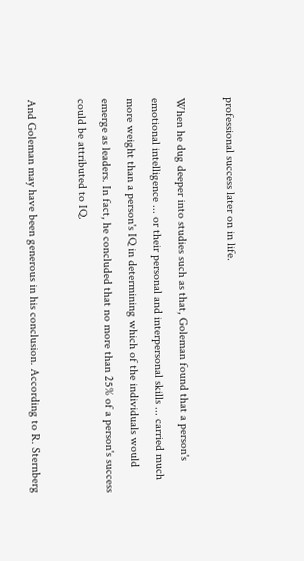professional success later on in life.

When he dug deeper into studies such as that, Goleman found that a person's emotional intelligence ... or their personal and interpersonal skills ... carried much more weight than a person's IQ in determining which of the individuals would emerge as leaders. In fact, he concluded that no more than 25% of a person's success could be attributed to IQ.

And Goleman may have been generous in his conclusion. According to R. Sternberg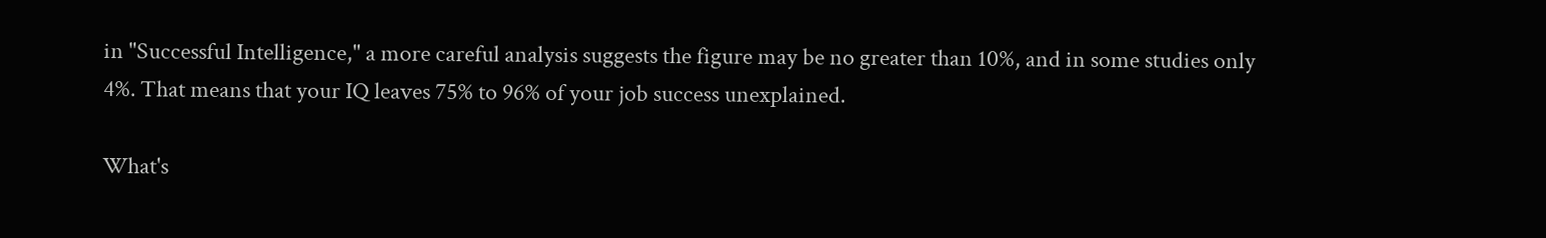in "Successful Intelligence," a more careful analysis suggests the figure may be no greater than 10%, and in some studies only 4%. That means that your IQ leaves 75% to 96% of your job success unexplained.

What's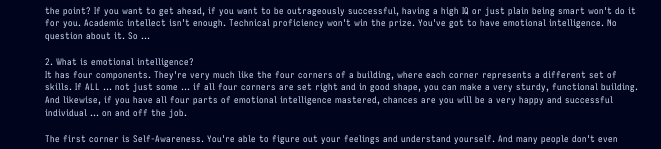the point? If you want to get ahead, if you want to be outrageously successful, having a high IQ or just plain being smart won't do it for you. Academic intellect isn't enough. Technical proficiency won't win the prize. You've got to have emotional intelligence. No question about it. So ...

2. What is emotional intelligence?
It has four components. They're very much like the four corners of a building, where each corner represents a different set of skills. If ALL ... not just some ... if all four corners are set right and in good shape, you can make a very sturdy, functional building. And likewise, if you have all four parts of emotional intelligence mastered, chances are you will be a very happy and successful individual ... on and off the job.

The first corner is Self-Awareness. You're able to figure out your feelings and understand yourself. And many people don't even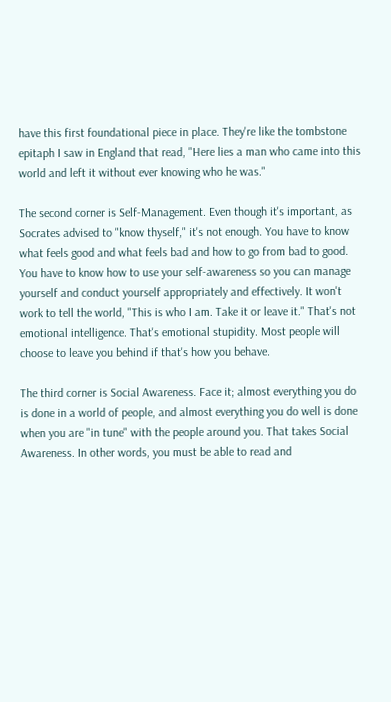have this first foundational piece in place. They're like the tombstone epitaph I saw in England that read, "Here lies a man who came into this world and left it without ever knowing who he was."

The second corner is Self-Management. Even though it's important, as Socrates advised to "know thyself," it's not enough. You have to know what feels good and what feels bad and how to go from bad to good. You have to know how to use your self-awareness so you can manage yourself and conduct yourself appropriately and effectively. It won't work to tell the world, "This is who I am. Take it or leave it." That's not emotional intelligence. That's emotional stupidity. Most people will choose to leave you behind if that's how you behave.

The third corner is Social Awareness. Face it; almost everything you do is done in a world of people, and almost everything you do well is done when you are "in tune" with the people around you. That takes Social Awareness. In other words, you must be able to read and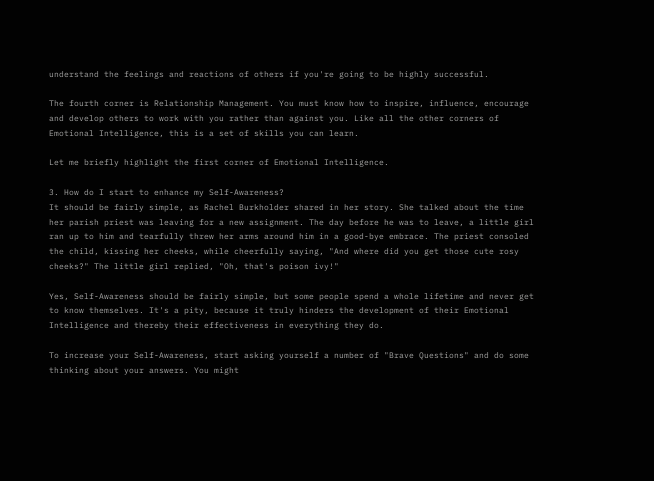understand the feelings and reactions of others if you're going to be highly successful.

The fourth corner is Relationship Management. You must know how to inspire, influence, encourage and develop others to work with you rather than against you. Like all the other corners of Emotional Intelligence, this is a set of skills you can learn.

Let me briefly highlight the first corner of Emotional Intelligence.

3. How do I start to enhance my Self-Awareness?
It should be fairly simple, as Rachel Burkholder shared in her story. She talked about the time her parish priest was leaving for a new assignment. The day before he was to leave, a little girl ran up to him and tearfully threw her arms around him in a good-bye embrace. The priest consoled the child, kissing her cheeks, while cheerfully saying, "And where did you get those cute rosy cheeks?" The little girl replied, "Oh, that's poison ivy!"

Yes, Self-Awareness should be fairly simple, but some people spend a whole lifetime and never get to know themselves. It's a pity, because it truly hinders the development of their Emotional Intelligence and thereby their effectiveness in everything they do.

To increase your Self-Awareness, start asking yourself a number of "Brave Questions" and do some thinking about your answers. You might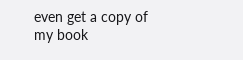even get a copy of my book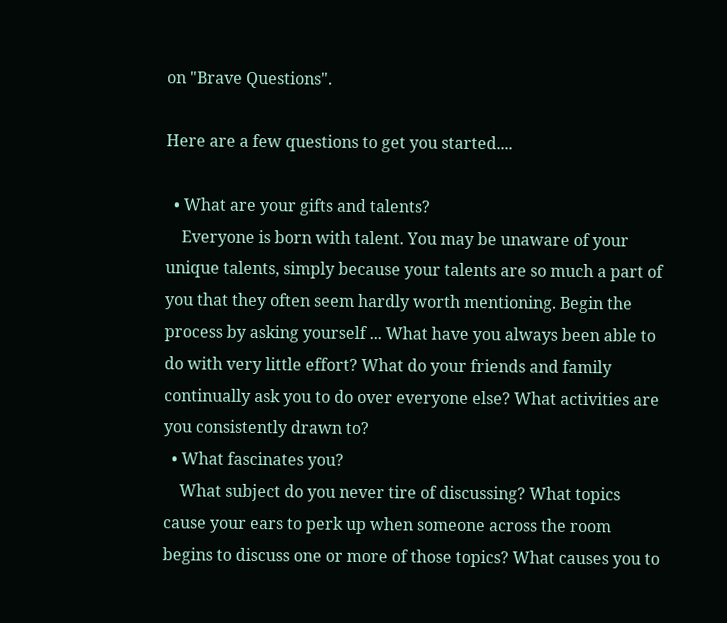on "Brave Questions".

Here are a few questions to get you started....

  • What are your gifts and talents?
    Everyone is born with talent. You may be unaware of your unique talents, simply because your talents are so much a part of you that they often seem hardly worth mentioning. Begin the process by asking yourself ... What have you always been able to do with very little effort? What do your friends and family continually ask you to do over everyone else? What activities are you consistently drawn to?
  • What fascinates you?
    What subject do you never tire of discussing? What topics cause your ears to perk up when someone across the room begins to discuss one or more of those topics? What causes you to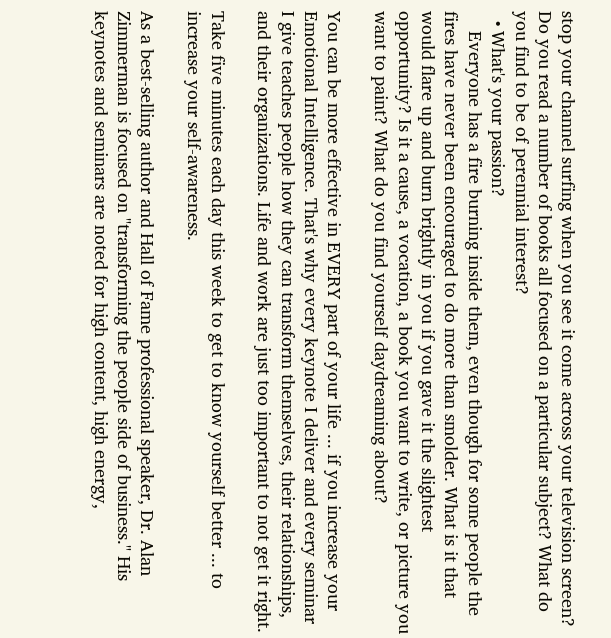stop your channel surfing when you see it come across your television screen? Do you read a number of books all focused on a particular subject? What do you find to be of perennial interest?
  • What's your passion?
    Everyone has a fire burning inside them, even though for some people the fires have never been encouraged to do more than smolder. What is it that would flare up and burn brightly in you if you gave it the slightest opportunity? Is it a cause, a vocation, a book you want to write, or picture you want to paint? What do you find yourself daydreaming about?

You can be more effective in EVERY part of your life ... if you increase your Emotional Intelligence. That's why every keynote I deliver and every seminar I give teaches people how they can transform themselves, their relationships, and their organizations. Life and work are just too important to not get it right.

Take five minutes each day this week to get to know yourself better ... to increase your self-awareness.

As a best-selling author and Hall of Fame professional speaker, Dr. Alan Zimmerman is focused on "transforming the people side of business." His keynotes and seminars are noted for high content, high energy,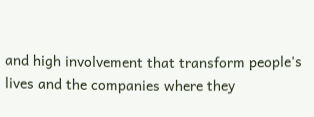and high involvement that transform people's lives and the companies where they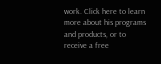work. Click here to learn more about his programs and products, or to receive a free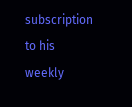subscription to his weekly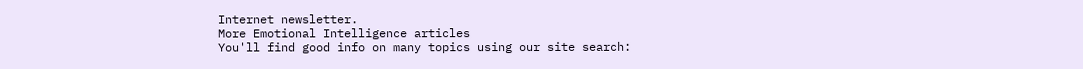Internet newsletter.
More Emotional Intelligence articles
You'll find good info on many topics using our site search: